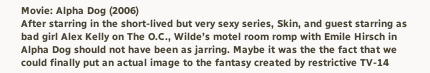Movie: Alpha Dog (2006)
After starring in the short-lived but very sexy series, Skin, and guest starring as bad girl Alex Kelly on The O.C., Wilde’s motel room romp with Emile Hirsch in Alpha Dog should not have been as jarring. Maybe it was the the fact that we could finally put an actual image to the fantasy created by restrictive TV-14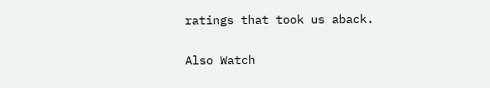ratings that took us aback.

Also Watch